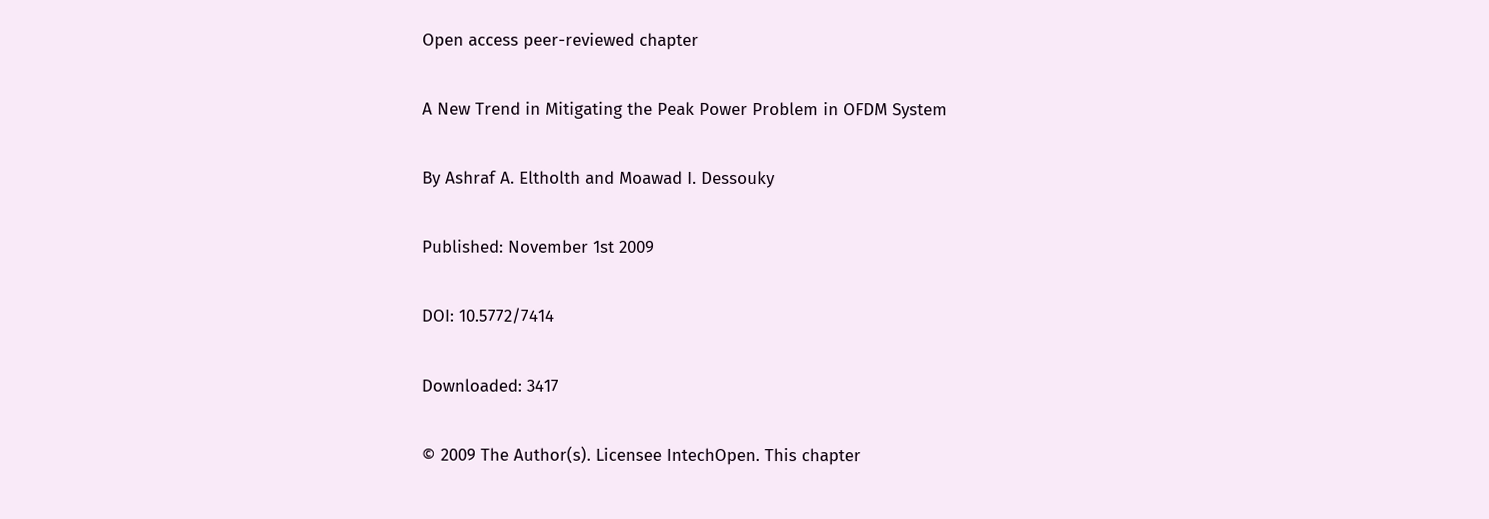Open access peer-reviewed chapter

A New Trend in Mitigating the Peak Power Problem in OFDM System

By Ashraf A. Eltholth and Moawad I. Dessouky

Published: November 1st 2009

DOI: 10.5772/7414

Downloaded: 3417

© 2009 The Author(s). Licensee IntechOpen. This chapter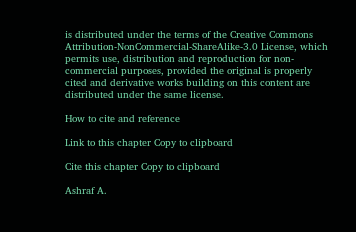is distributed under the terms of the Creative Commons Attribution-NonCommercial-ShareAlike-3.0 License, which permits use, distribution and reproduction for non-commercial purposes, provided the original is properly cited and derivative works building on this content are distributed under the same license.

How to cite and reference

Link to this chapter Copy to clipboard

Cite this chapter Copy to clipboard

Ashraf A.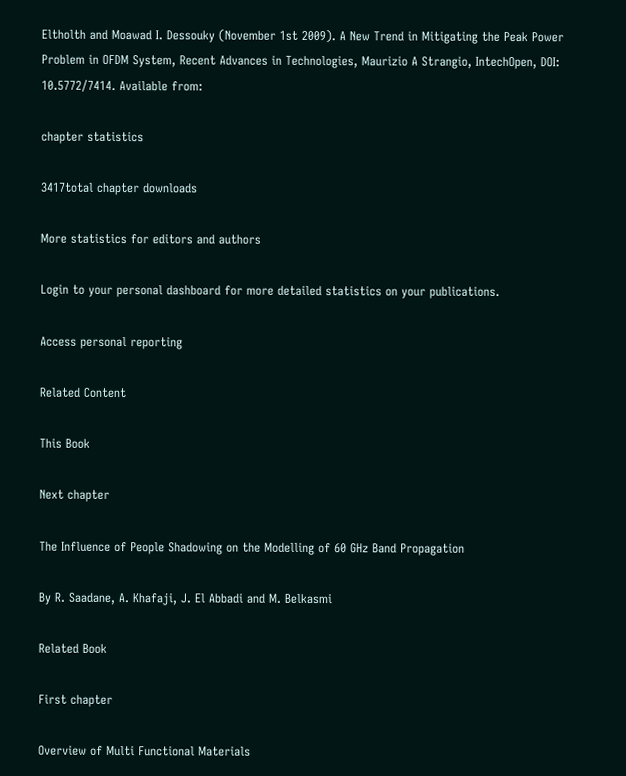Eltholth and Moawad I. Dessouky (November 1st 2009). A New Trend in Mitigating the Peak Power Problem in OFDM System, Recent Advances in Technologies, Maurizio A Strangio, IntechOpen, DOI: 10.5772/7414. Available from:

chapter statistics

3417total chapter downloads

More statistics for editors and authors

Login to your personal dashboard for more detailed statistics on your publications.

Access personal reporting

Related Content

This Book

Next chapter

The Influence of People Shadowing on the Modelling of 60 GHz Band Propagation

By R. Saadane, A. Khafaji, J. El Abbadi and M. Belkasmi

Related Book

First chapter

Overview of Multi Functional Materials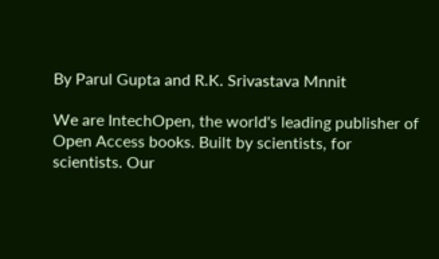By Parul Gupta and R.K. Srivastava Mnnit

We are IntechOpen, the world's leading publisher of Open Access books. Built by scientists, for scientists. Our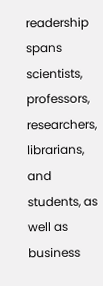readership spans scientists, professors, researchers, librarians, and students, as well as business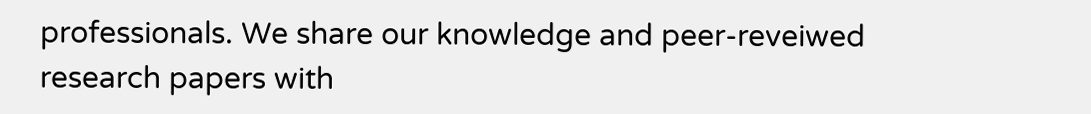professionals. We share our knowledge and peer-reveiwed research papers with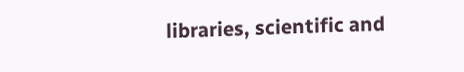libraries, scientific and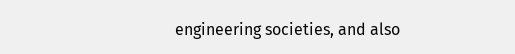engineering societies, and also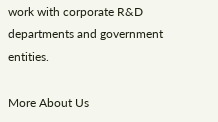work with corporate R&D departments and government entities.

More About Us